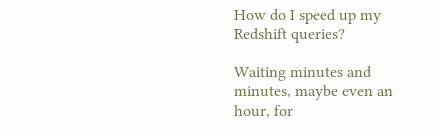How do I speed up my Redshift queries?

Waiting minutes and minutes, maybe even an hour, for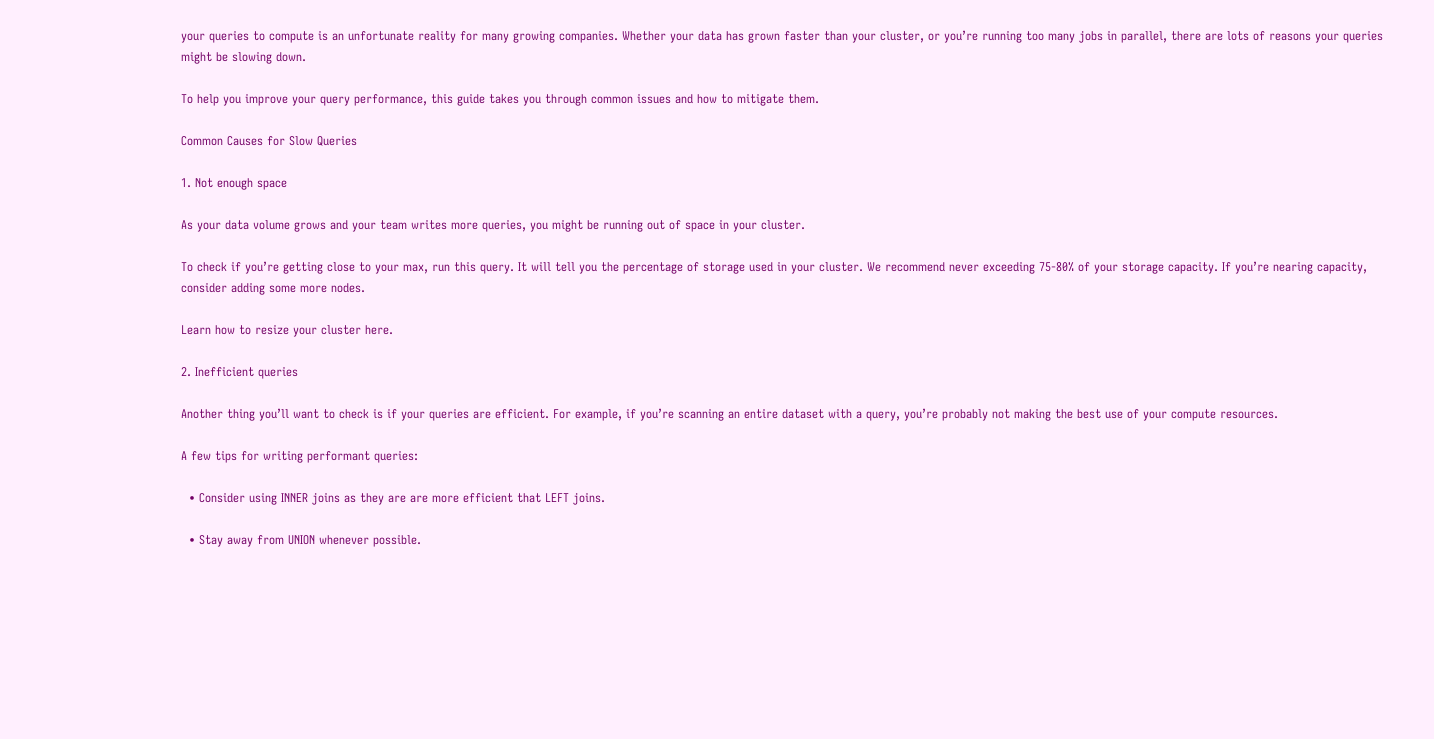your queries to compute is an unfortunate reality for many growing companies. Whether your data has grown faster than your cluster, or you’re running too many jobs in parallel, there are lots of reasons your queries might be slowing down.

To help you improve your query performance, this guide takes you through common issues and how to mitigate them.

Common Causes for Slow Queries

1. Not enough space

As your data volume grows and your team writes more queries, you might be running out of space in your cluster.

To check if you’re getting close to your max, run this query. It will tell you the percentage of storage used in your cluster. We recommend never exceeding 75-80% of your storage capacity. If you’re nearing capacity, consider adding some more nodes.

Learn how to resize your cluster here.

2. Inefficient queries

Another thing you’ll want to check is if your queries are efficient. For example, if you’re scanning an entire dataset with a query, you’re probably not making the best use of your compute resources.

A few tips for writing performant queries:

  • Consider using INNER joins as they are are more efficient that LEFT joins.

  • Stay away from UNION whenever possible.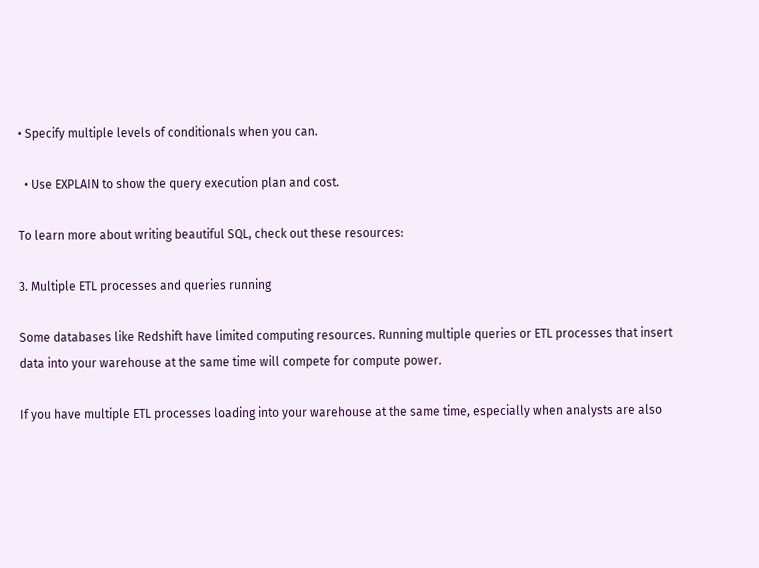• Specify multiple levels of conditionals when you can.

  • Use EXPLAIN to show the query execution plan and cost.

To learn more about writing beautiful SQL, check out these resources:

3. Multiple ETL processes and queries running

Some databases like Redshift have limited computing resources. Running multiple queries or ETL processes that insert data into your warehouse at the same time will compete for compute power.

If you have multiple ETL processes loading into your warehouse at the same time, especially when analysts are also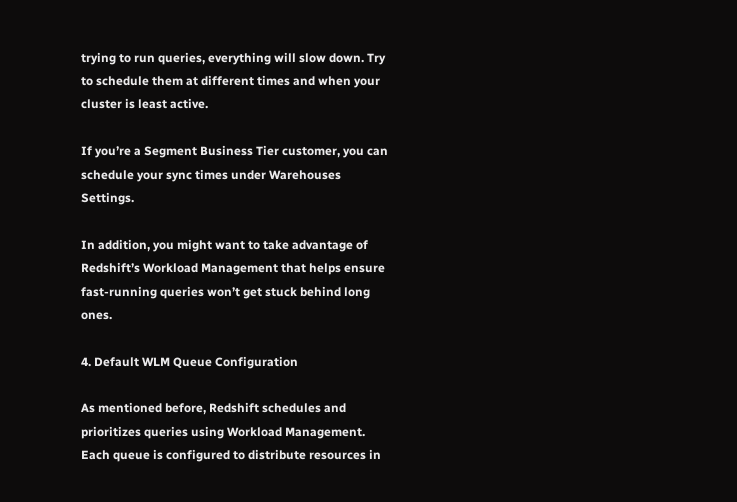trying to run queries, everything will slow down. Try to schedule them at different times and when your cluster is least active.

If you’re a Segment Business Tier customer, you can schedule your sync times under Warehouses Settings.

In addition, you might want to take advantage of Redshift’s Workload Management that helps ensure fast-running queries won’t get stuck behind long ones.

4. Default WLM Queue Configuration

As mentioned before, Redshift schedules and prioritizes queries using Workload Management. Each queue is configured to distribute resources in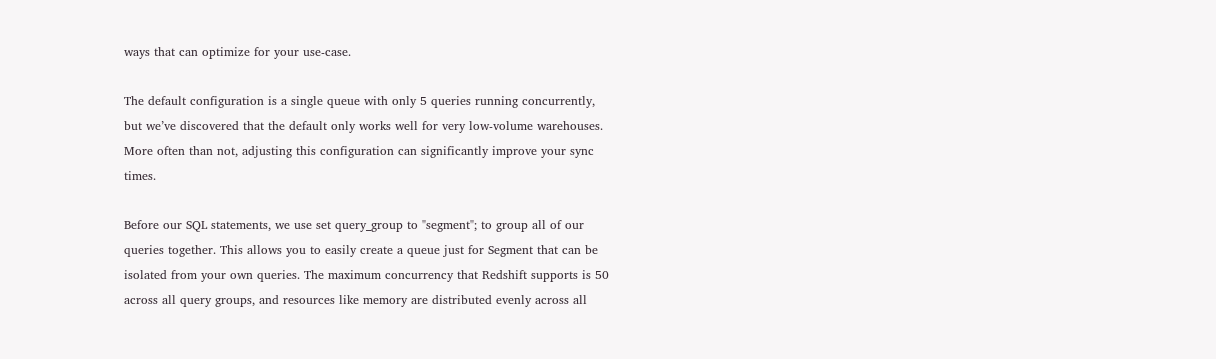ways that can optimize for your use-case.

The default configuration is a single queue with only 5 queries running concurrently, but we’ve discovered that the default only works well for very low-volume warehouses. More often than not, adjusting this configuration can significantly improve your sync times.

Before our SQL statements, we use set query_group to "segment"; to group all of our queries together. This allows you to easily create a queue just for Segment that can be isolated from your own queries. The maximum concurrency that Redshift supports is 50 across all query groups, and resources like memory are distributed evenly across all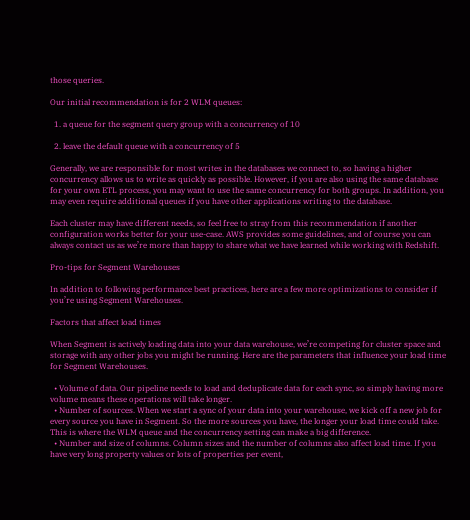those queries.

Our initial recommendation is for 2 WLM queues:

  1. a queue for the segment query group with a concurrency of 10

  2. leave the default queue with a concurrency of 5

Generally, we are responsible for most writes in the databases we connect to, so having a higher concurrency allows us to write as quickly as possible. However, if you are also using the same database for your own ETL process, you may want to use the same concurrency for both groups. In addition, you may even require additional queues if you have other applications writing to the database.

Each cluster may have different needs, so feel free to stray from this recommendation if another configuration works better for your use-case. AWS provides some guidelines, and of course you can always contact us as we’re more than happy to share what we have learned while working with Redshift.

Pro-tips for Segment Warehouses

In addition to following performance best practices, here are a few more optimizations to consider if you’re using Segment Warehouses.

Factors that affect load times

When Segment is actively loading data into your data warehouse, we’re competing for cluster space and storage with any other jobs you might be running. Here are the parameters that influence your load time for Segment Warehouses.

  • Volume of data. Our pipeline needs to load and deduplicate data for each sync, so simply having more volume means these operations will take longer.
  • Number of sources. When we start a sync of your data into your warehouse, we kick off a new job for every source you have in Segment. So the more sources you have, the longer your load time could take. This is where the WLM queue and the concurrency setting can make a big difference.
  • Number and size of columns. Column sizes and the number of columns also affect load time. If you have very long property values or lots of properties per event,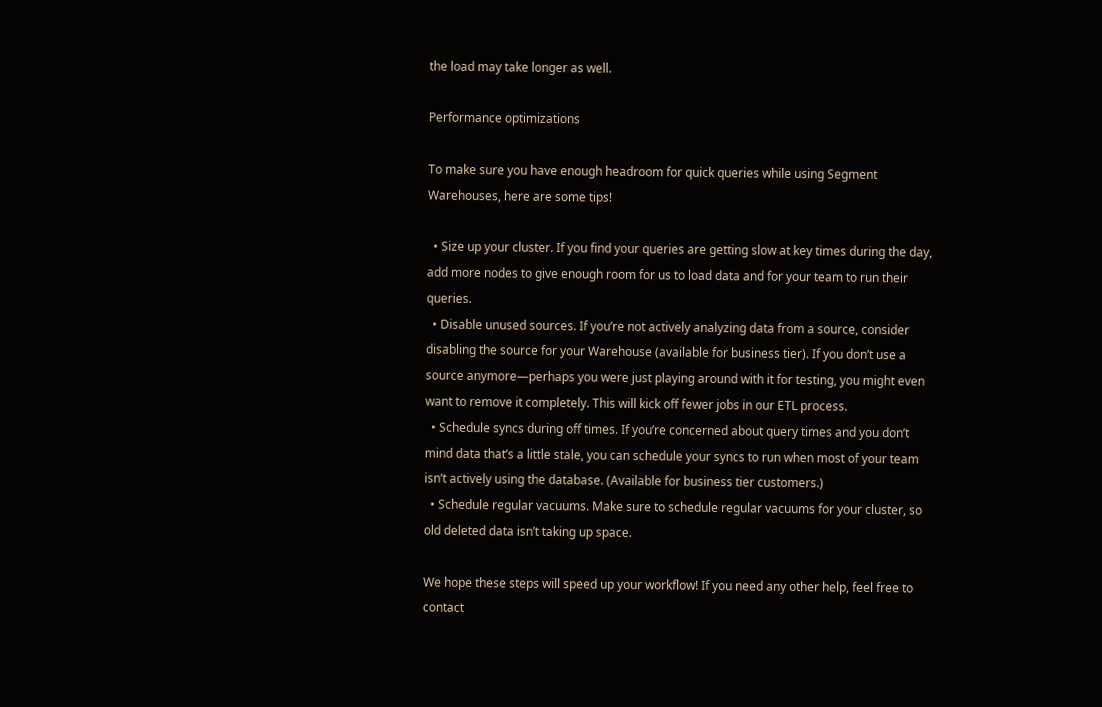the load may take longer as well.

Performance optimizations

To make sure you have enough headroom for quick queries while using Segment Warehouses, here are some tips!

  • Size up your cluster. If you find your queries are getting slow at key times during the day, add more nodes to give enough room for us to load data and for your team to run their queries.
  • Disable unused sources. If you’re not actively analyzing data from a source, consider disabling the source for your Warehouse (available for business tier). If you don’t use a source anymore—perhaps you were just playing around with it for testing, you might even want to remove it completely. This will kick off fewer jobs in our ETL process.
  • Schedule syncs during off times. If you’re concerned about query times and you don’t mind data that’s a little stale, you can schedule your syncs to run when most of your team isn’t actively using the database. (Available for business tier customers.)
  • Schedule regular vacuums. Make sure to schedule regular vacuums for your cluster, so old deleted data isn’t taking up space.

We hope these steps will speed up your workflow! If you need any other help, feel free to contact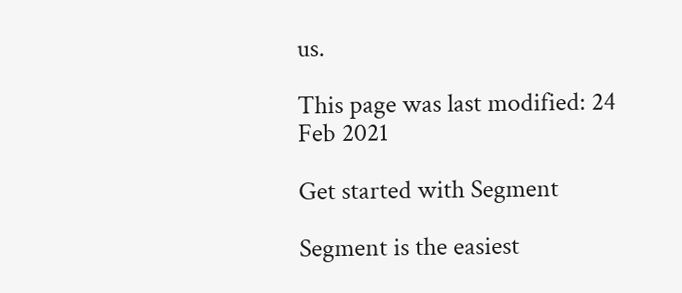us.

This page was last modified: 24 Feb 2021

Get started with Segment

Segment is the easiest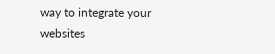way to integrate your websites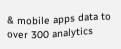& mobile apps data to over 300 analytics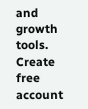and growth tools.
Create free account